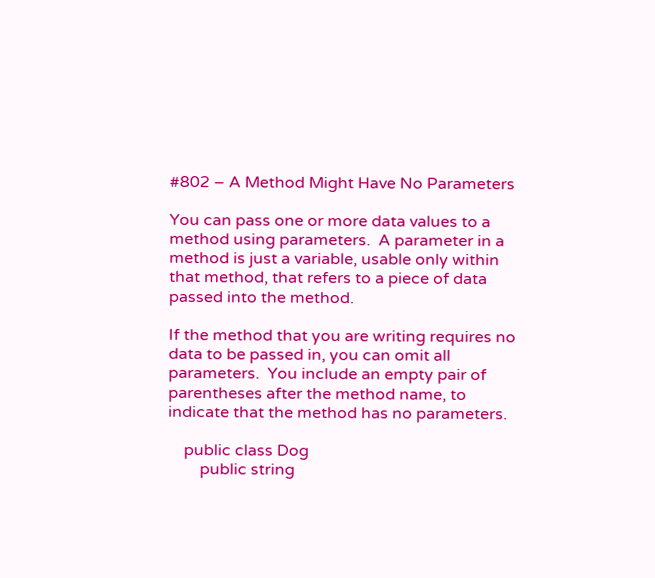#802 – A Method Might Have No Parameters

You can pass one or more data values to a method using parameters.  A parameter in a method is just a variable, usable only within that method, that refers to a piece of data passed into the method.

If the method that you are writing requires no data to be passed in, you can omit all parameters.  You include an empty pair of parentheses after the method name, to indicate that the method has no parameters.

    public class Dog
        public string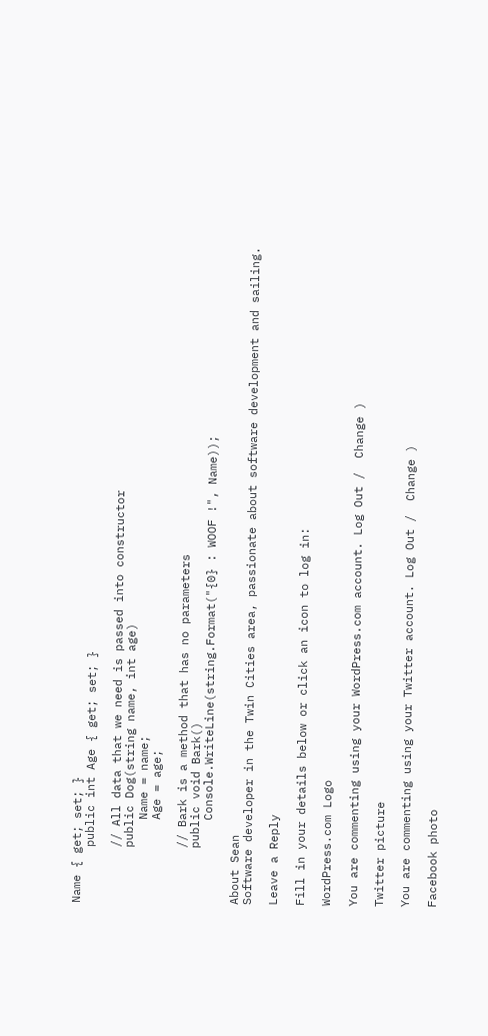Name { get; set; }
        public int Age { get; set; }

        // All data that we need is passed into constructor
        public Dog(string name, int age)
            Name = name;
            Age = age;

        // Bark is a method that has no parameters
        public void Bark()
            Console.WriteLine(string.Format("{0} : WOOF !", Name));

About Sean
Software developer in the Twin Cities area, passionate about software development and sailing.

Leave a Reply

Fill in your details below or click an icon to log in:

WordPress.com Logo

You are commenting using your WordPress.com account. Log Out /  Change )

Twitter picture

You are commenting using your Twitter account. Log Out /  Change )

Facebook photo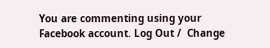You are commenting using your Facebook account. Log Out /  Change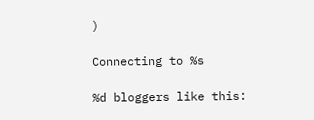)

Connecting to %s

%d bloggers like this: